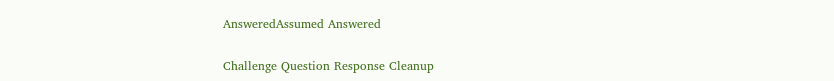AnsweredAssumed Answered

Challenge Question Response Cleanup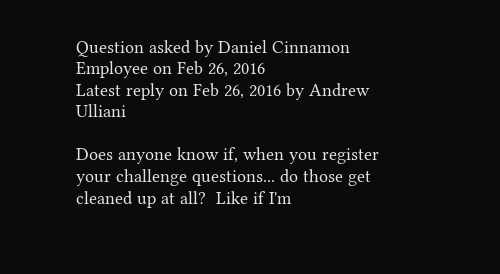Question asked by Daniel Cinnamon Employee on Feb 26, 2016
Latest reply on Feb 26, 2016 by Andrew Ulliani

Does anyone know if, when you register your challenge questions... do those get cleaned up at all?  Like if I'm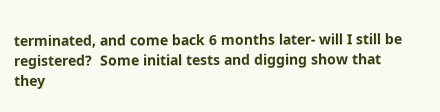terminated, and come back 6 months later- will I still be registered?  Some initial tests and digging show that they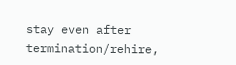stay even after termination/rehire,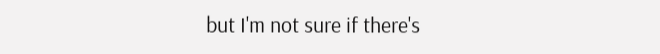but I'm not sure if there's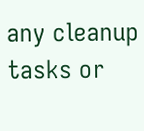any cleanup tasks or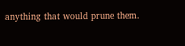anything that would prune them.